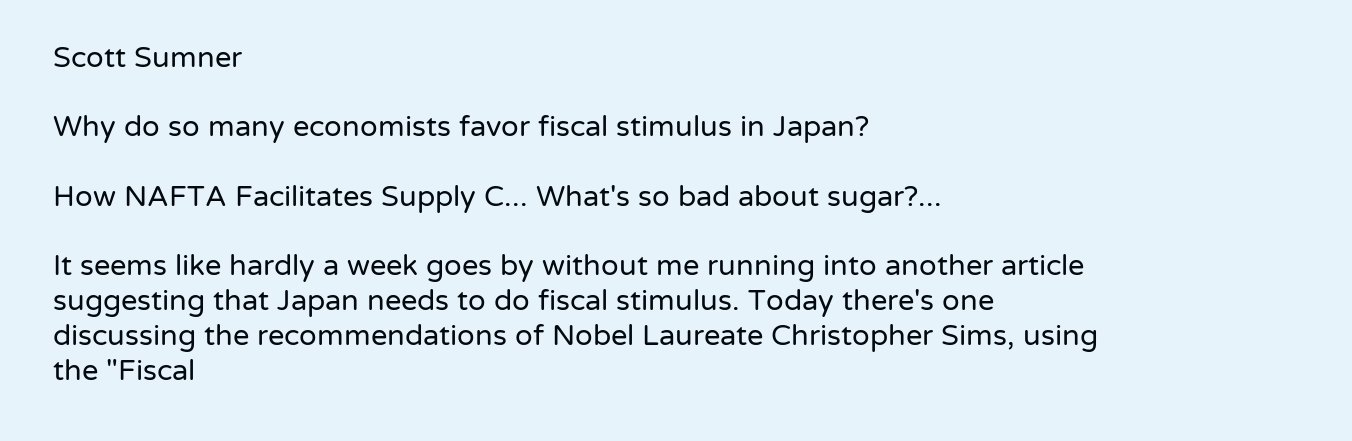Scott Sumner

Why do so many economists favor fiscal stimulus in Japan?

How NAFTA Facilitates Supply C... What's so bad about sugar?...

It seems like hardly a week goes by without me running into another article suggesting that Japan needs to do fiscal stimulus. Today there's one discussing the recommendations of Nobel Laureate Christopher Sims, using the "Fiscal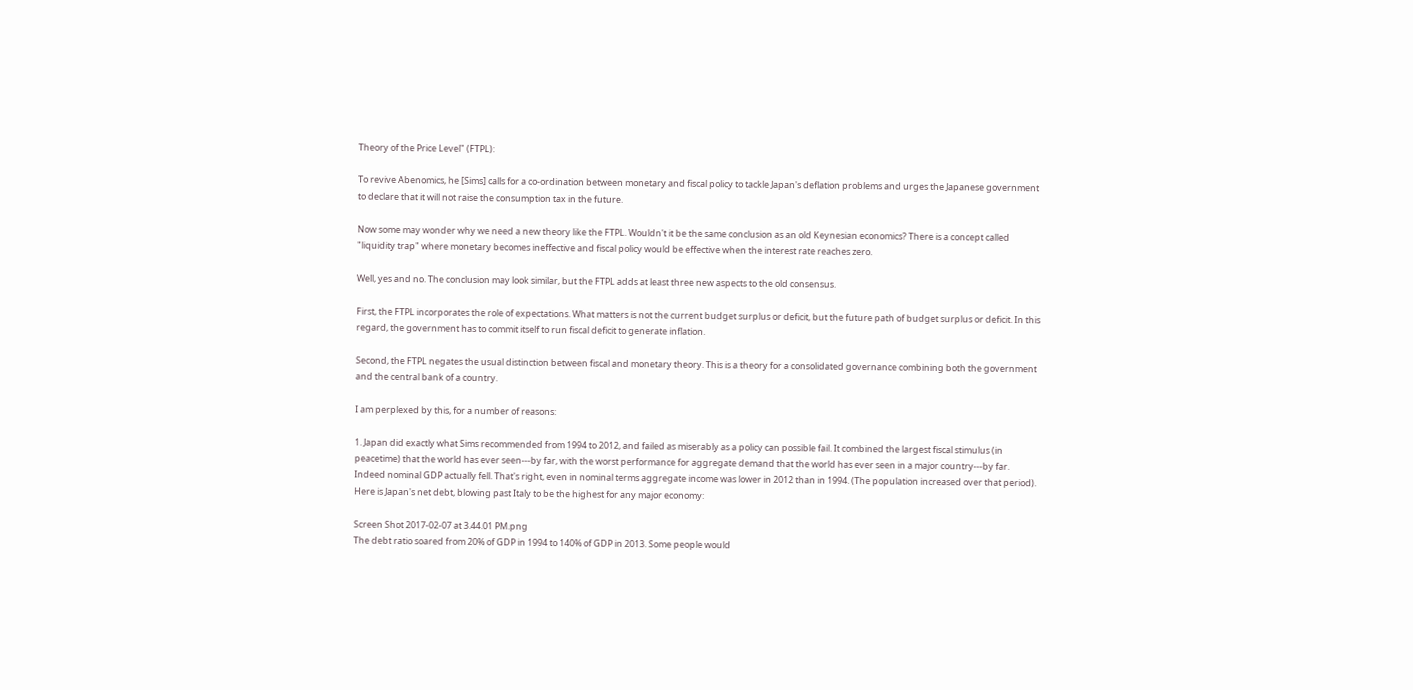Theory of the Price Level" (FTPL):

To revive Abenomics, he [Sims] calls for a co-ordination between monetary and fiscal policy to tackle Japan's deflation problems and urges the Japanese government to declare that it will not raise the consumption tax in the future.

Now some may wonder why we need a new theory like the FTPL. Wouldn't it be the same conclusion as an old Keynesian economics? There is a concept called "liquidity trap" where monetary becomes ineffective and fiscal policy would be effective when the interest rate reaches zero.

Well, yes and no. The conclusion may look similar, but the FTPL adds at least three new aspects to the old consensus.

First, the FTPL incorporates the role of expectations. What matters is not the current budget surplus or deficit, but the future path of budget surplus or deficit. In this regard, the government has to commit itself to run fiscal deficit to generate inflation.

Second, the FTPL negates the usual distinction between fiscal and monetary theory. This is a theory for a consolidated governance combining both the government and the central bank of a country.

I am perplexed by this, for a number of reasons:

1. Japan did exactly what Sims recommended from 1994 to 2012, and failed as miserably as a policy can possible fail. It combined the largest fiscal stimulus (in peacetime) that the world has ever seen---by far, with the worst performance for aggregate demand that the world has ever seen in a major country---by far. Indeed nominal GDP actually fell. That's right, even in nominal terms aggregate income was lower in 2012 than in 1994. (The population increased over that period). Here is Japan's net debt, blowing past Italy to be the highest for any major economy:

Screen Shot 2017-02-07 at 3.44.01 PM.png
The debt ratio soared from 20% of GDP in 1994 to 140% of GDP in 2013. Some people would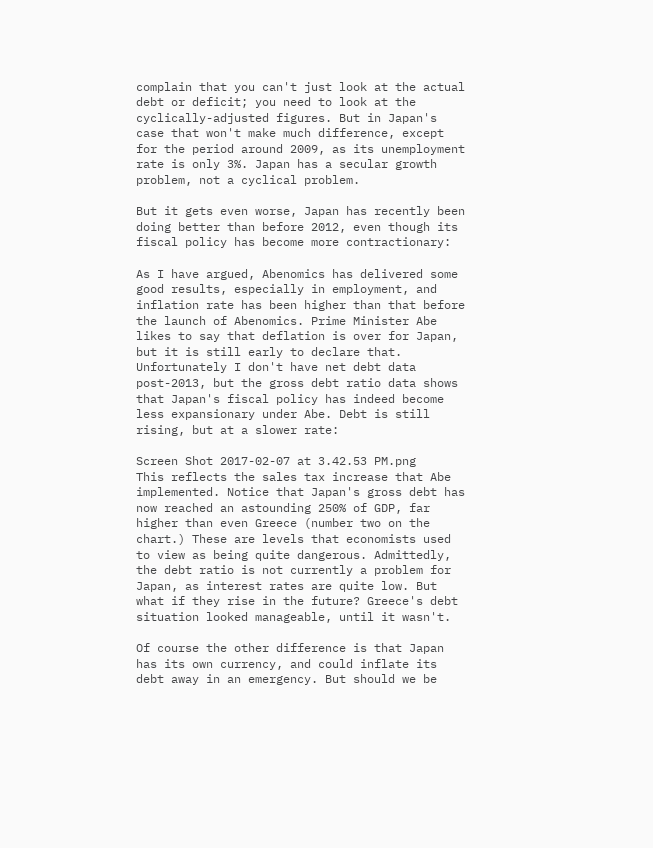complain that you can't just look at the actual debt or deficit; you need to look at the cyclically-adjusted figures. But in Japan's case that won't make much difference, except for the period around 2009, as its unemployment rate is only 3%. Japan has a secular growth problem, not a cyclical problem.

But it gets even worse, Japan has recently been doing better than before 2012, even though its fiscal policy has become more contractionary:

As I have argued, Abenomics has delivered some good results, especially in employment, and inflation rate has been higher than that before the launch of Abenomics. Prime Minister Abe likes to say that deflation is over for Japan, but it is still early to declare that.
Unfortunately I don't have net debt data post-2013, but the gross debt ratio data shows that Japan's fiscal policy has indeed become less expansionary under Abe. Debt is still rising, but at a slower rate:

Screen Shot 2017-02-07 at 3.42.53 PM.png
This reflects the sales tax increase that Abe implemented. Notice that Japan's gross debt has now reached an astounding 250% of GDP, far higher than even Greece (number two on the chart.) These are levels that economists used to view as being quite dangerous. Admittedly, the debt ratio is not currently a problem for Japan, as interest rates are quite low. But what if they rise in the future? Greece's debt situation looked manageable, until it wasn't.

Of course the other difference is that Japan has its own currency, and could inflate its debt away in an emergency. But should we be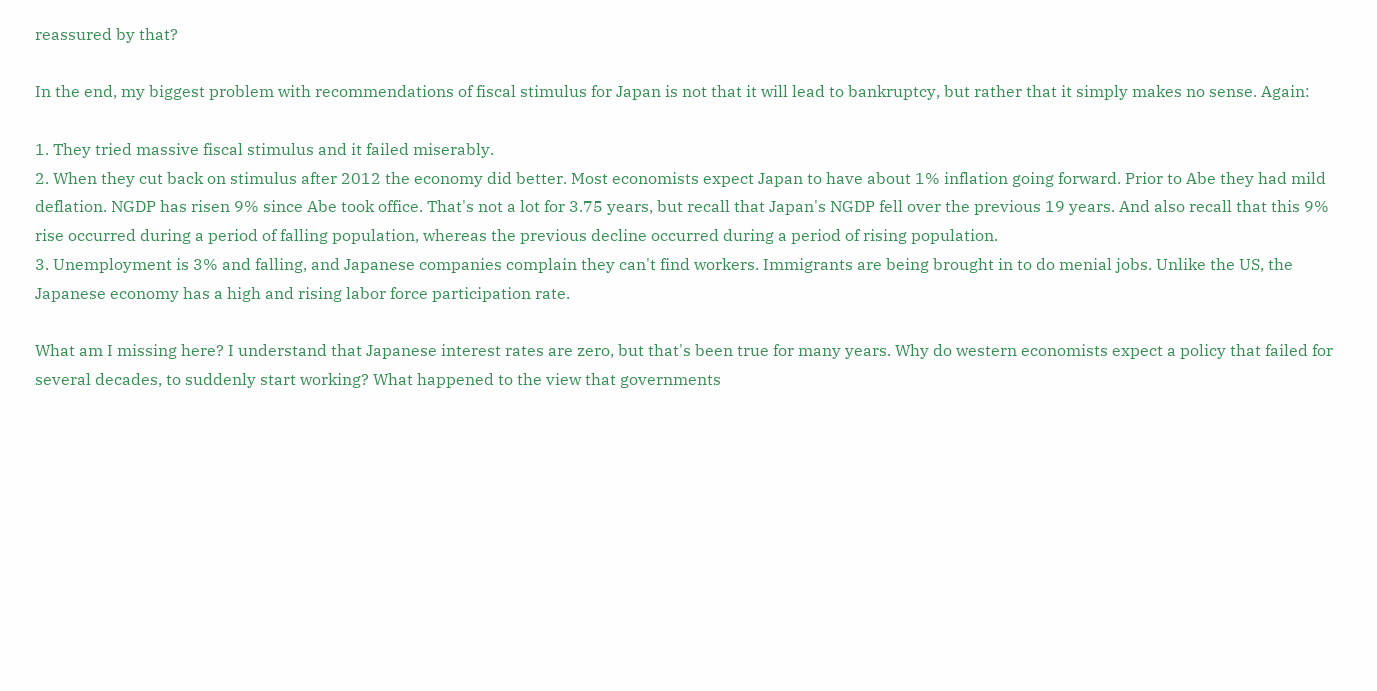reassured by that?

In the end, my biggest problem with recommendations of fiscal stimulus for Japan is not that it will lead to bankruptcy, but rather that it simply makes no sense. Again:

1. They tried massive fiscal stimulus and it failed miserably.
2. When they cut back on stimulus after 2012 the economy did better. Most economists expect Japan to have about 1% inflation going forward. Prior to Abe they had mild deflation. NGDP has risen 9% since Abe took office. That's not a lot for 3.75 years, but recall that Japan's NGDP fell over the previous 19 years. And also recall that this 9% rise occurred during a period of falling population, whereas the previous decline occurred during a period of rising population.
3. Unemployment is 3% and falling, and Japanese companies complain they can't find workers. Immigrants are being brought in to do menial jobs. Unlike the US, the Japanese economy has a high and rising labor force participation rate.

What am I missing here? I understand that Japanese interest rates are zero, but that's been true for many years. Why do western economists expect a policy that failed for several decades, to suddenly start working? What happened to the view that governments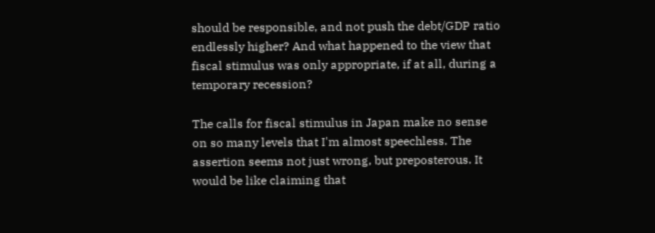should be responsible, and not push the debt/GDP ratio endlessly higher? And what happened to the view that fiscal stimulus was only appropriate, if at all, during a temporary recession?

The calls for fiscal stimulus in Japan make no sense on so many levels that I'm almost speechless. The assertion seems not just wrong, but preposterous. It would be like claiming that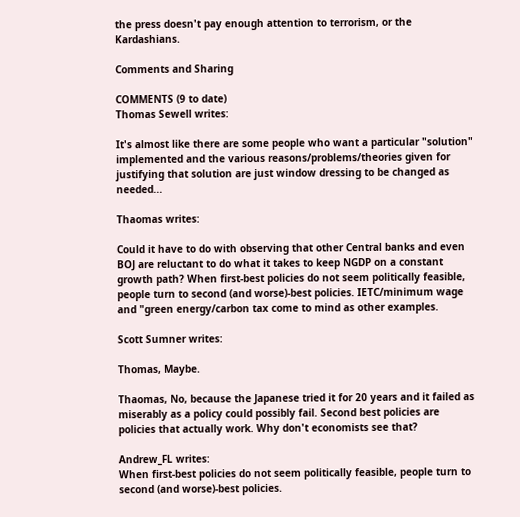the press doesn't pay enough attention to terrorism, or the Kardashians.

Comments and Sharing

COMMENTS (9 to date)
Thomas Sewell writes:

It's almost like there are some people who want a particular "solution" implemented and the various reasons/problems/theories given for justifying that solution are just window dressing to be changed as needed...

Thaomas writes:

Could it have to do with observing that other Central banks and even BOJ are reluctant to do what it takes to keep NGDP on a constant growth path? When first-best policies do not seem politically feasible, people turn to second (and worse)-best policies. IETC/minimum wage and "green energy/carbon tax come to mind as other examples.

Scott Sumner writes:

Thomas, Maybe.

Thaomas, No, because the Japanese tried it for 20 years and it failed as miserably as a policy could possibly fail. Second best policies are policies that actually work. Why don't economists see that?

Andrew_FL writes:
When first-best policies do not seem politically feasible, people turn to second (and worse)-best policies.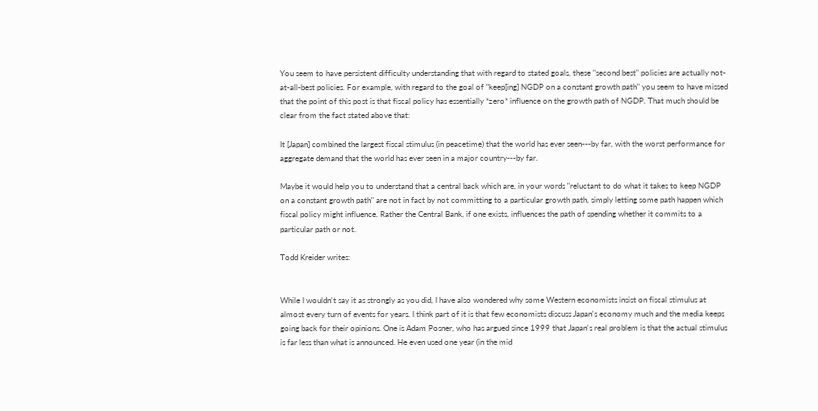You seem to have persistent difficulty understanding that with regard to stated goals, these "second best" policies are actually not-at-all-best policies. For example, with regard to the goal of "keep[ing] NGDP on a constant growth path" you seem to have missed that the point of this post is that fiscal policy has essentially *zero* influence on the growth path of NGDP. That much should be clear from the fact stated above that:

It [Japan] combined the largest fiscal stimulus (in peacetime) that the world has ever seen---by far, with the worst performance for aggregate demand that the world has ever seen in a major country---by far.

Maybe it would help you to understand that a central back which are, in your words "reluctant to do what it takes to keep NGDP on a constant growth path" are not in fact by not committing to a particular growth path, simply letting some path happen which fiscal policy might influence. Rather the Central Bank, if one exists, influences the path of spending whether it commits to a particular path or not.

Todd Kreider writes:


While I wouldn't say it as strongly as you did, I have also wondered why some Western economists insist on fiscal stimulus at almost every turn of events for years. I think part of it is that few economists discuss Japan's economy much and the media keeps going back for their opinions. One is Adam Posner, who has argued since 1999 that Japan's real problem is that the actual stimulus is far less than what is announced. He even used one year (in the mid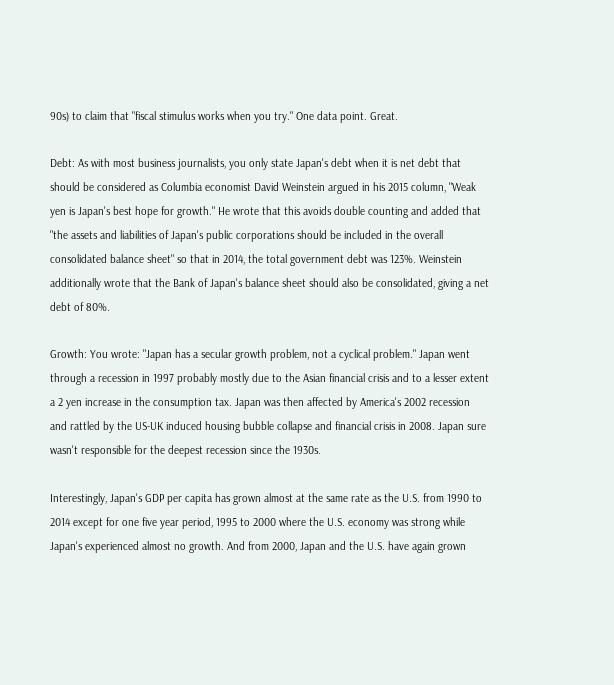90s) to claim that "fiscal stimulus works when you try." One data point. Great.

Debt: As with most business journalists, you only state Japan's debt when it is net debt that should be considered as Columbia economist David Weinstein argued in his 2015 column, "Weak yen is Japan's best hope for growth." He wrote that this avoids double counting and added that "the assets and liabilities of Japan's public corporations should be included in the overall consolidated balance sheet" so that in 2014, the total government debt was 123%. Weinstein additionally wrote that the Bank of Japan's balance sheet should also be consolidated, giving a net debt of 80%.

Growth: You wrote: "Japan has a secular growth problem, not a cyclical problem." Japan went through a recession in 1997 probably mostly due to the Asian financial crisis and to a lesser extent a 2 yen increase in the consumption tax. Japan was then affected by America's 2002 recession and rattled by the US-UK induced housing bubble collapse and financial crisis in 2008. Japan sure wasn't responsible for the deepest recession since the 1930s.

Interestingly, Japan's GDP per capita has grown almost at the same rate as the U.S. from 1990 to 2014 except for one five year period, 1995 to 2000 where the U.S. economy was strong while Japan's experienced almost no growth. And from 2000, Japan and the U.S. have again grown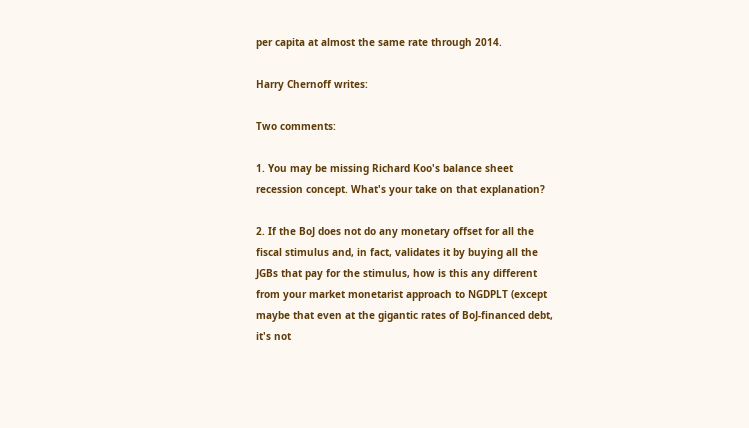per capita at almost the same rate through 2014.

Harry Chernoff writes:

Two comments:

1. You may be missing Richard Koo's balance sheet recession concept. What's your take on that explanation?

2. If the BoJ does not do any monetary offset for all the fiscal stimulus and, in fact, validates it by buying all the JGBs that pay for the stimulus, how is this any different from your market monetarist approach to NGDPLT (except maybe that even at the gigantic rates of BoJ-financed debt, it's not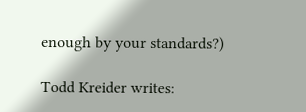enough by your standards?)

Todd Kreider writes: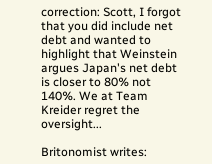correction: Scott, I forgot that you did include net debt and wanted to highlight that Weinstein argues Japan's net debt is closer to 80% not 140%. We at Team Kreider regret the oversight...

Britonomist writes: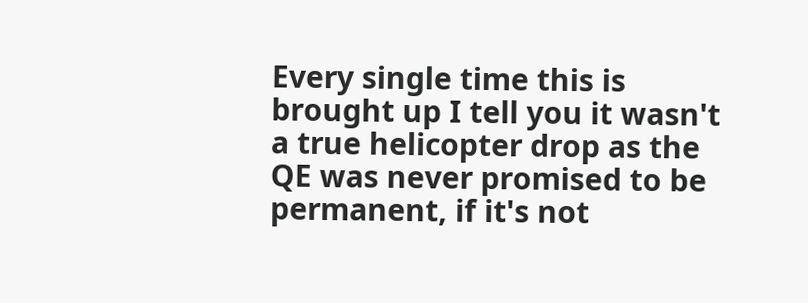Every single time this is brought up I tell you it wasn't a true helicopter drop as the QE was never promised to be permanent, if it's not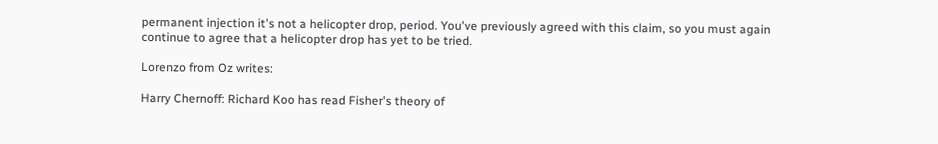permanent injection it's not a helicopter drop, period. You've previously agreed with this claim, so you must again continue to agree that a helicopter drop has yet to be tried.

Lorenzo from Oz writes:

Harry Chernoff: Richard Koo has read Fisher's theory of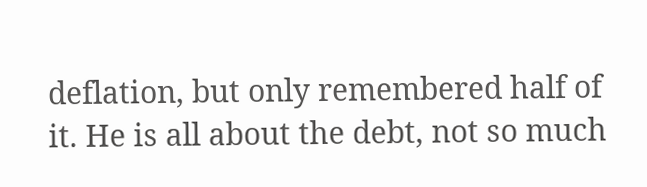deflation, but only remembered half of it. He is all about the debt, not so much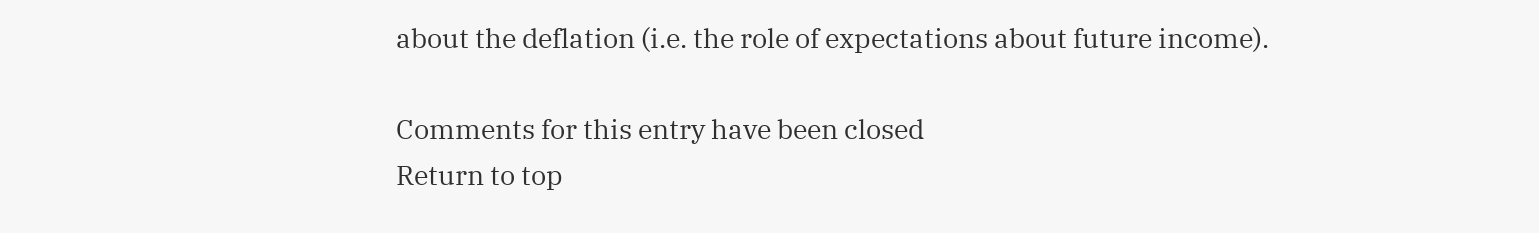about the deflation (i.e. the role of expectations about future income).

Comments for this entry have been closed
Return to top